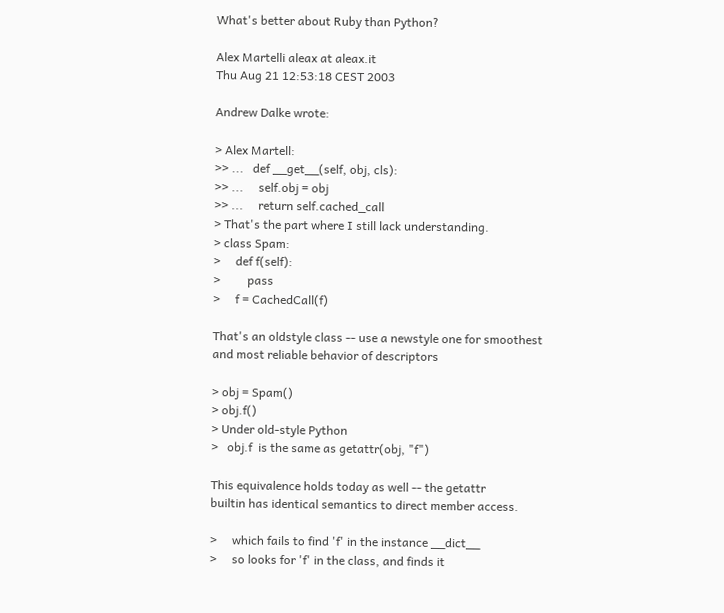What's better about Ruby than Python?

Alex Martelli aleax at aleax.it
Thu Aug 21 12:53:18 CEST 2003

Andrew Dalke wrote:

> Alex Martell:
>> ...   def __get__(self, obj, cls):
>> ...     self.obj = obj
>> ...     return self.cached_call
> That's the part where I still lack understanding.
> class Spam:
>     def f(self):
>         pass
>     f = CachedCall(f)

That's an oldstyle class -- use a newstyle one for smoothest
and most reliable behavior of descriptors

> obj = Spam()
> obj.f()
> Under old-style Python
>   obj.f  is the same as getattr(obj, "f")

This equivalence holds today as well -- the getattr
builtin has identical semantics to direct member access.

>     which fails to find 'f' in the instance __dict__
>     so looks for 'f' in the class, and finds it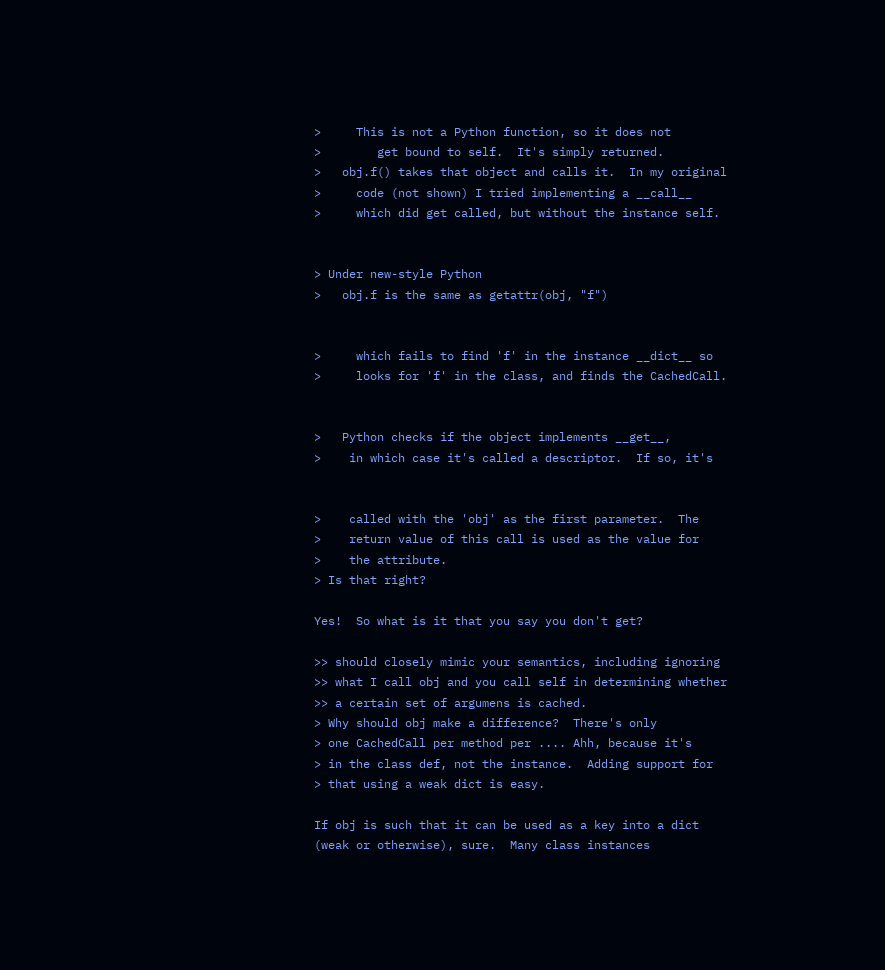>     This is not a Python function, so it does not
>        get bound to self.  It's simply returned.
>   obj.f() takes that object and calls it.  In my original
>     code (not shown) I tried implementing a __call__
>     which did get called, but without the instance self.


> Under new-style Python
>   obj.f is the same as getattr(obj, "f")


>     which fails to find 'f' in the instance __dict__ so
>     looks for 'f' in the class, and finds the CachedCall.


>   Python checks if the object implements __get__,
>    in which case it's called a descriptor.  If so, it's


>    called with the 'obj' as the first parameter.  The
>    return value of this call is used as the value for
>    the attribute.
> Is that right?

Yes!  So what is it that you say you don't get?

>> should closely mimic your semantics, including ignoring
>> what I call obj and you call self in determining whether
>> a certain set of argumens is cached.
> Why should obj make a difference?  There's only
> one CachedCall per method per .... Ahh, because it's
> in the class def, not the instance.  Adding support for
> that using a weak dict is easy.

If obj is such that it can be used as a key into a dict
(weak or otherwise), sure.  Many class instances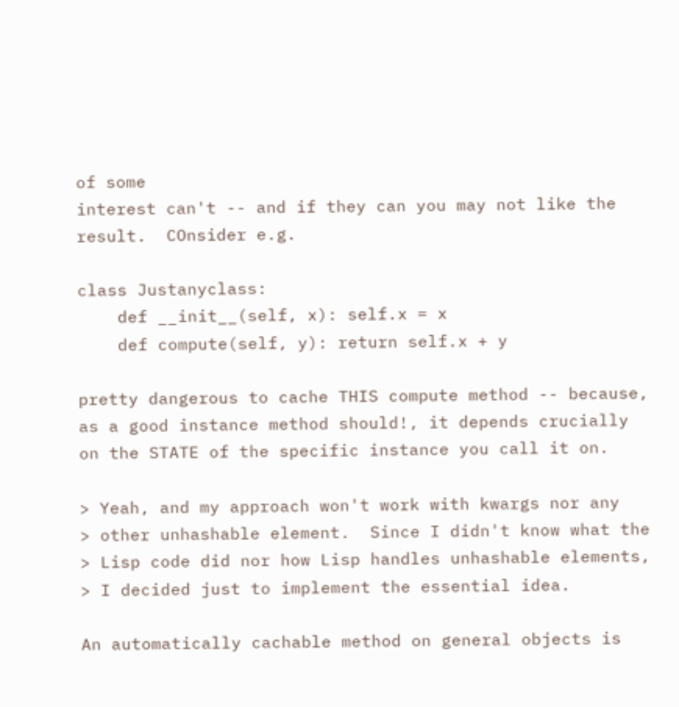of some
interest can't -- and if they can you may not like the
result.  COnsider e.g.

class Justanyclass:
    def __init__(self, x): self.x = x
    def compute(self, y): return self.x + y

pretty dangerous to cache THIS compute method -- because,
as a good instance method should!, it depends crucially
on the STATE of the specific instance you call it on.

> Yeah, and my approach won't work with kwargs nor any
> other unhashable element.  Since I didn't know what the
> Lisp code did nor how Lisp handles unhashable elements,
> I decided just to implement the essential idea.

An automatically cachable method on general objects is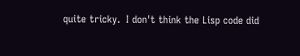quite tricky.  I don't think the Lisp code did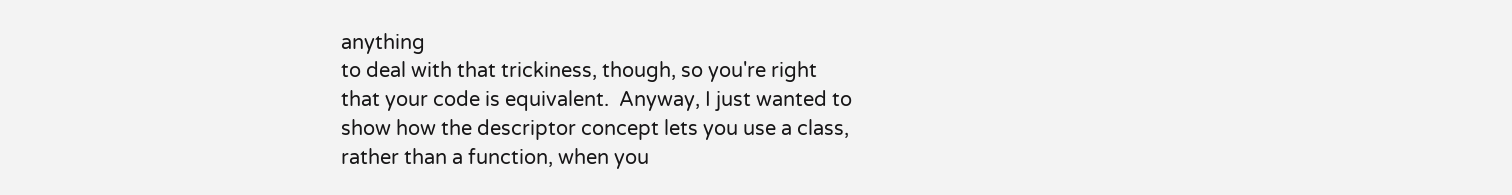anything
to deal with that trickiness, though, so you're right
that your code is equivalent.  Anyway, I just wanted to
show how the descriptor concept lets you use a class,
rather than a function, when you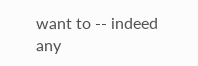want to -- indeed any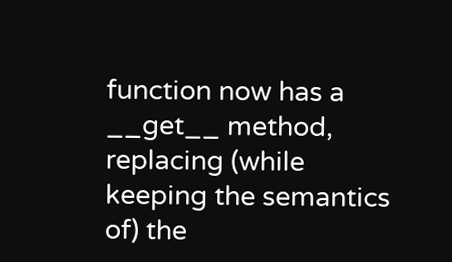function now has a __get__ method, replacing (while
keeping the semantics of) the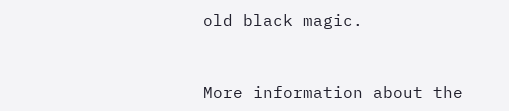old black magic.


More information about the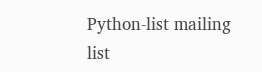Python-list mailing list